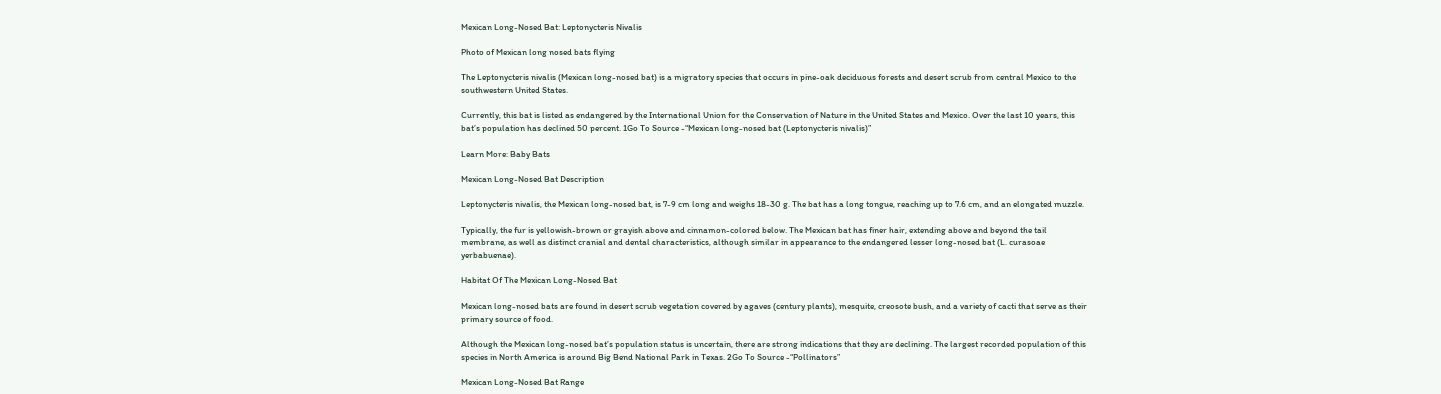Mexican Long-Nosed Bat: Leptonycteris Nivalis

Photo of Mexican long nosed bats flying

The Leptonycteris nivalis (Mexican long-nosed bat) is a migratory species that occurs in pine-oak deciduous forests and desert scrub from central Mexico to the southwestern United States.

Currently, this bat is listed as endangered by the International Union for the Conservation of Nature in the United States and Mexico. Over the last 10 years, this bat’s population has declined 50 percent. 1Go To Source -“Mexican long-nosed bat (Leptonycteris nivalis)”

Learn More: Baby Bats

Mexican Long-Nosed Bat Description

Leptonycteris nivalis, the Mexican long-nosed bat, is 7-9 cm long and weighs 18-30 g. The bat has a long tongue, reaching up to 7.6 cm, and an elongated muzzle.

Typically, the fur is yellowish-brown or grayish above and cinnamon-colored below. The Mexican bat has finer hair, extending above and beyond the tail membrane, as well as distinct cranial and dental characteristics, although similar in appearance to the endangered lesser long-nosed bat (L. curasoae yerbabuenae).

Habitat Of The Mexican Long-Nosed Bat

Mexican long-nosed bats are found in desert scrub vegetation covered by agaves (century plants), mesquite, creosote bush, and a variety of cacti that serve as their primary source of food.

Although the Mexican long-nosed bat’s population status is uncertain, there are strong indications that they are declining. The largest recorded population of this species in North America is around Big Bend National Park in Texas. 2Go To Source -“Pollinators”

Mexican Long-Nosed Bat Range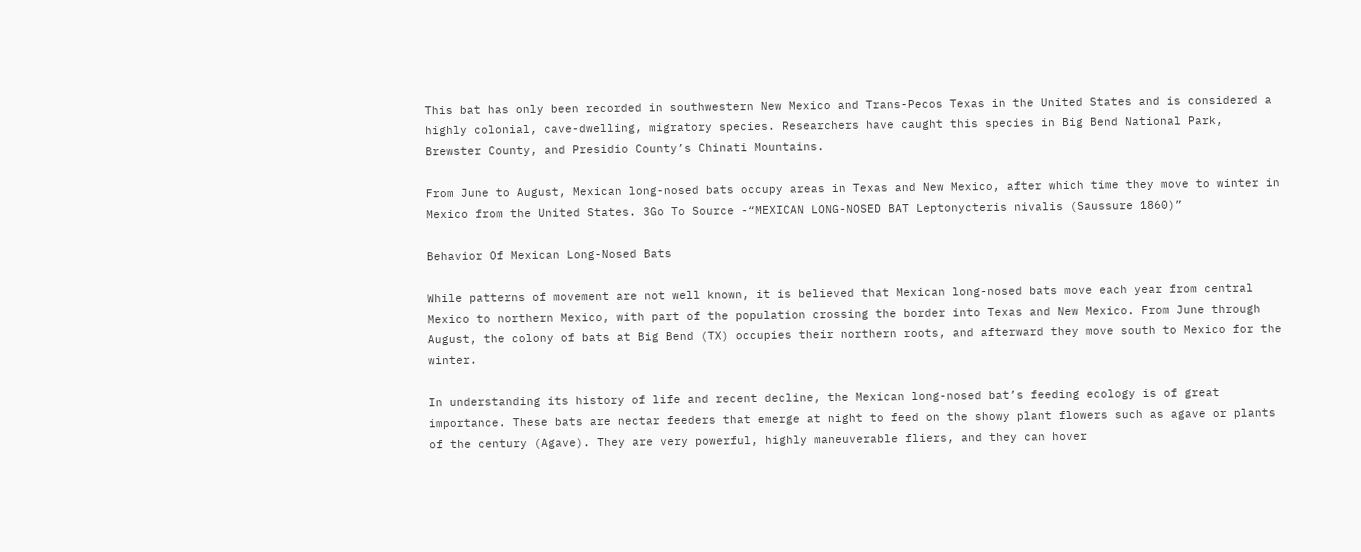This bat has only been recorded in southwestern New Mexico and Trans-Pecos Texas in the United States and is considered a highly colonial, cave-dwelling, migratory species. Researchers have caught this species in Big Bend National Park, Brewster County, and Presidio County’s Chinati Mountains.

From June to August, Mexican long-nosed bats occupy areas in Texas and New Mexico, after which time they move to winter in Mexico from the United States. 3Go To Source -“MEXICAN LONG-NOSED BAT Leptonycteris nivalis (Saussure 1860)”

Behavior Of Mexican Long-Nosed Bats

While patterns of movement are not well known, it is believed that Mexican long-nosed bats move each year from central Mexico to northern Mexico, with part of the population crossing the border into Texas and New Mexico. From June through August, the colony of bats at Big Bend (TX) occupies their northern roots, and afterward they move south to Mexico for the winter.

In understanding its history of life and recent decline, the Mexican long-nosed bat’s feeding ecology is of great importance. These bats are nectar feeders that emerge at night to feed on the showy plant flowers such as agave or plants of the century (Agave). They are very powerful, highly maneuverable fliers, and they can hover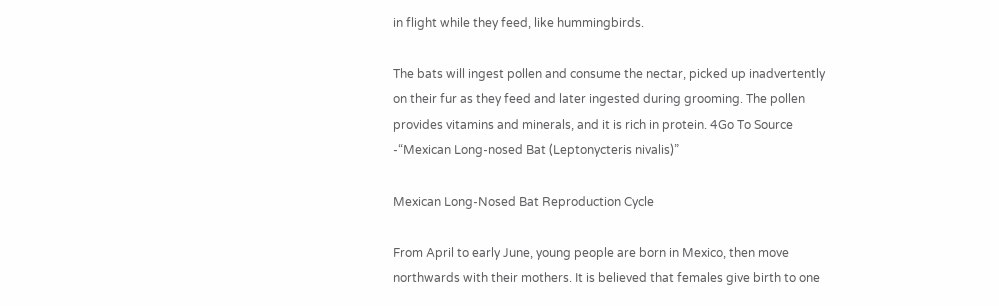in flight while they feed, like hummingbirds.

The bats will ingest pollen and consume the nectar, picked up inadvertently on their fur as they feed and later ingested during grooming. The pollen provides vitamins and minerals, and it is rich in protein. 4Go To Source -“Mexican Long-nosed Bat (Leptonycteris nivalis)”

Mexican Long-Nosed Bat Reproduction Cycle

From April to early June, young people are born in Mexico, then move northwards with their mothers. It is believed that females give birth to one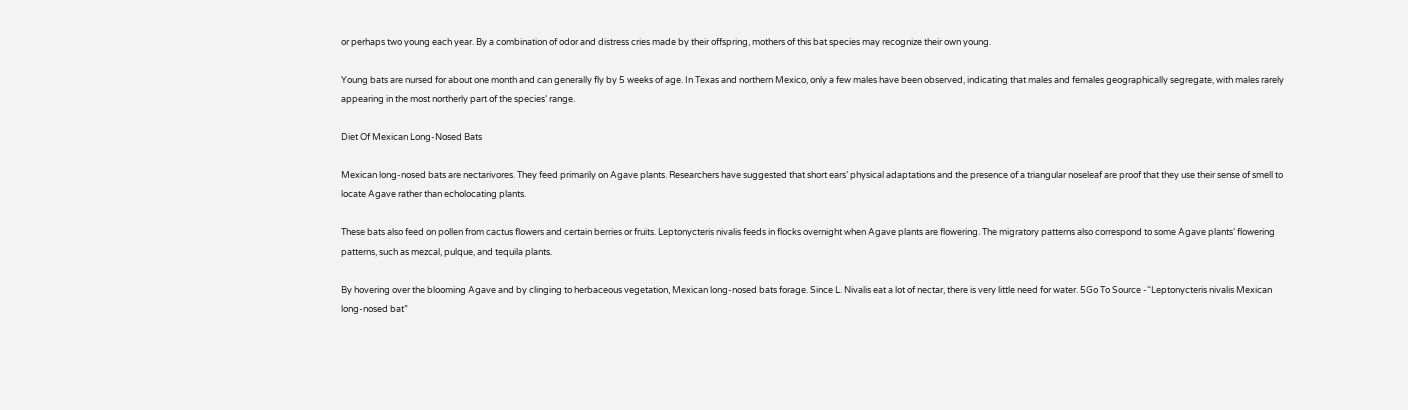or perhaps two young each year. By a combination of odor and distress cries made by their offspring, mothers of this bat species may recognize their own young.

Young bats are nursed for about one month and can generally fly by 5 weeks of age. In Texas and northern Mexico, only a few males have been observed, indicating that males and females geographically segregate, with males rarely appearing in the most northerly part of the species’ range.

Diet Of Mexican Long-Nosed Bats

Mexican long-nosed bats are nectarivores. They feed primarily on Agave plants. Researchers have suggested that short ears’ physical adaptations and the presence of a triangular noseleaf are proof that they use their sense of smell to locate Agave rather than echolocating plants.

These bats also feed on pollen from cactus flowers and certain berries or fruits. Leptonycteris nivalis feeds in flocks overnight when Agave plants are flowering. The migratory patterns also correspond to some Agave plants’ flowering patterns, such as mezcal, pulque, and tequila plants.

By hovering over the blooming Agave and by clinging to herbaceous vegetation, Mexican long-nosed bats forage. Since L. Nivalis eat a lot of nectar, there is very little need for water. 5Go To Source -“Leptonycteris nivalis Mexican long-nosed bat”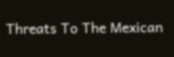Threats To The Mexican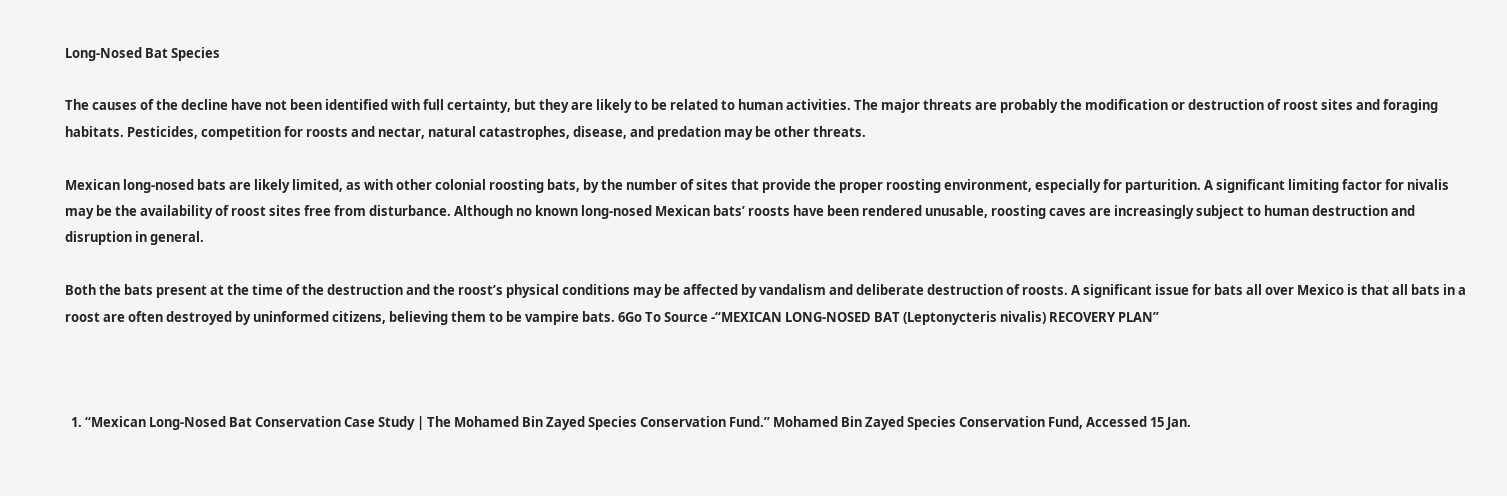Long-Nosed Bat Species

The causes of the decline have not been identified with full certainty, but they are likely to be related to human activities. The major threats are probably the modification or destruction of roost sites and foraging habitats. Pesticides, competition for roosts and nectar, natural catastrophes, disease, and predation may be other threats.

Mexican long-nosed bats are likely limited, as with other colonial roosting bats, by the number of sites that provide the proper roosting environment, especially for parturition. A significant limiting factor for nivalis may be the availability of roost sites free from disturbance. Although no known long-nosed Mexican bats’ roosts have been rendered unusable, roosting caves are increasingly subject to human destruction and disruption in general.

Both the bats present at the time of the destruction and the roost’s physical conditions may be affected by vandalism and deliberate destruction of roosts. A significant issue for bats all over Mexico is that all bats in a roost are often destroyed by uninformed citizens, believing them to be vampire bats. 6Go To Source -“MEXICAN LONG-NOSED BAT (Leptonycteris nivalis) RECOVERY PLAN”



  1. “Mexican Long-Nosed Bat Conservation Case Study | The Mohamed Bin Zayed Species Conservation Fund.” Mohamed Bin Zayed Species Conservation Fund, Accessed 15 Jan.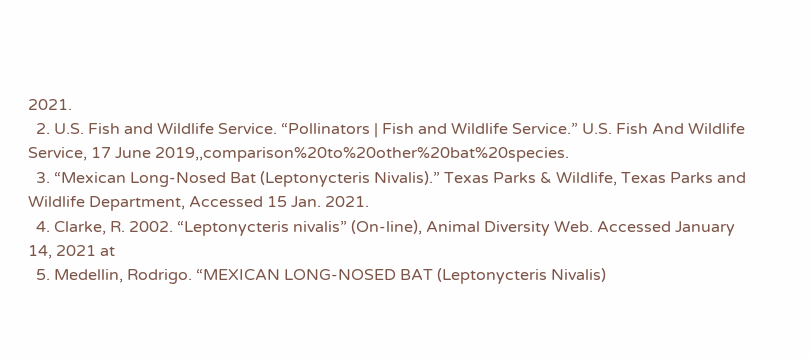2021.
  2. U.S. Fish and Wildlife Service. “Pollinators | Fish and Wildlife Service.” U.S. Fish And Wildlife Service, 17 June 2019,,comparison%20to%20other%20bat%20species.
  3. “Mexican Long-Nosed Bat (Leptonycteris Nivalis).” Texas Parks & Wildlife, Texas Parks and Wildlife Department, Accessed 15 Jan. 2021.
  4. Clarke, R. 2002. “Leptonycteris nivalis” (On-line), Animal Diversity Web. Accessed January 14, 2021 at
  5. Medellin, Rodrigo. “MEXICAN LONG-NOSED BAT (Leptonycteris Nivalis)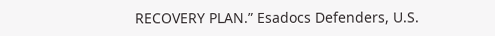RECOVERY PLAN.” Esadocs Defenders, U.S.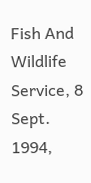Fish And Wildlife Service, 8 Sept. 1994,